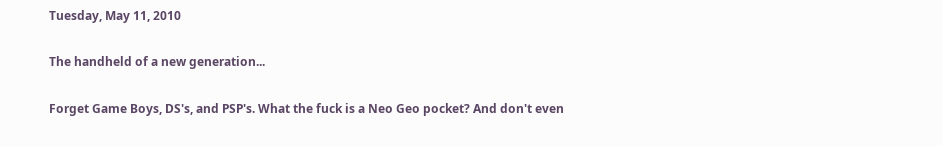Tuesday, May 11, 2010

The handheld of a new generation...

Forget Game Boys, DS's, and PSP's. What the fuck is a Neo Geo pocket? And don't even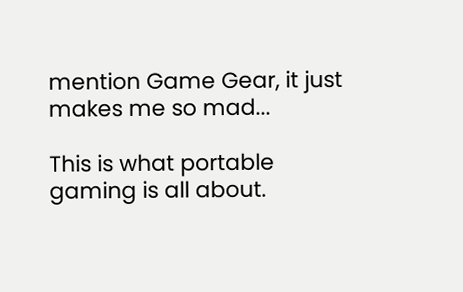mention Game Gear, it just makes me so mad...

This is what portable gaming is all about.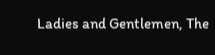Ladies and Gentlemen, The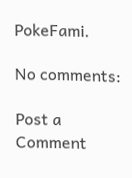PokeFami.

No comments:

Post a Comment